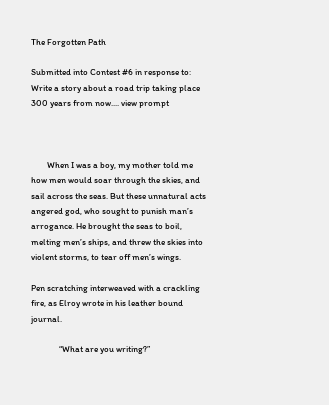The Forgotten Path

Submitted into Contest #6 in response to: Write a story about a road trip taking place 300 years from now.... view prompt



        When I was a boy, my mother told me how men would soar through the skies, and sail across the seas. But these unnatural acts angered god, who sought to punish man’s arrogance. He brought the seas to boil, melting men’s ships, and threw the skies into violent storms, to tear off men’s wings.

Pen scratching interweaved with a crackling fire, as Elroy wrote in his leather bound journal.

              “What are you writing?”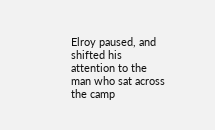Elroy paused, and shifted his attention to the man who sat across the camp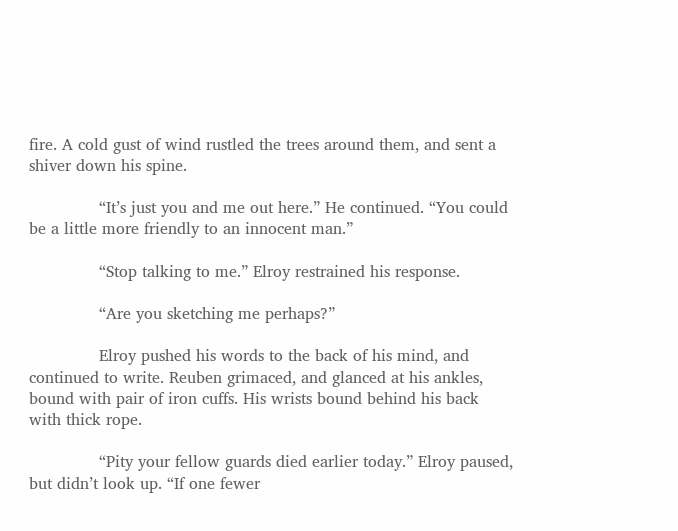fire. A cold gust of wind rustled the trees around them, and sent a shiver down his spine.

              “It’s just you and me out here.” He continued. “You could be a little more friendly to an innocent man.”

              “Stop talking to me.” Elroy restrained his response.

              “Are you sketching me perhaps?”

              Elroy pushed his words to the back of his mind, and continued to write. Reuben grimaced, and glanced at his ankles, bound with pair of iron cuffs. His wrists bound behind his back with thick rope.

              “Pity your fellow guards died earlier today.” Elroy paused, but didn’t look up. “If one fewer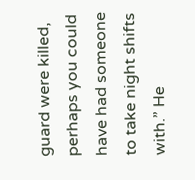guard were killed, perhaps you could have had someone to take night shifts with.” He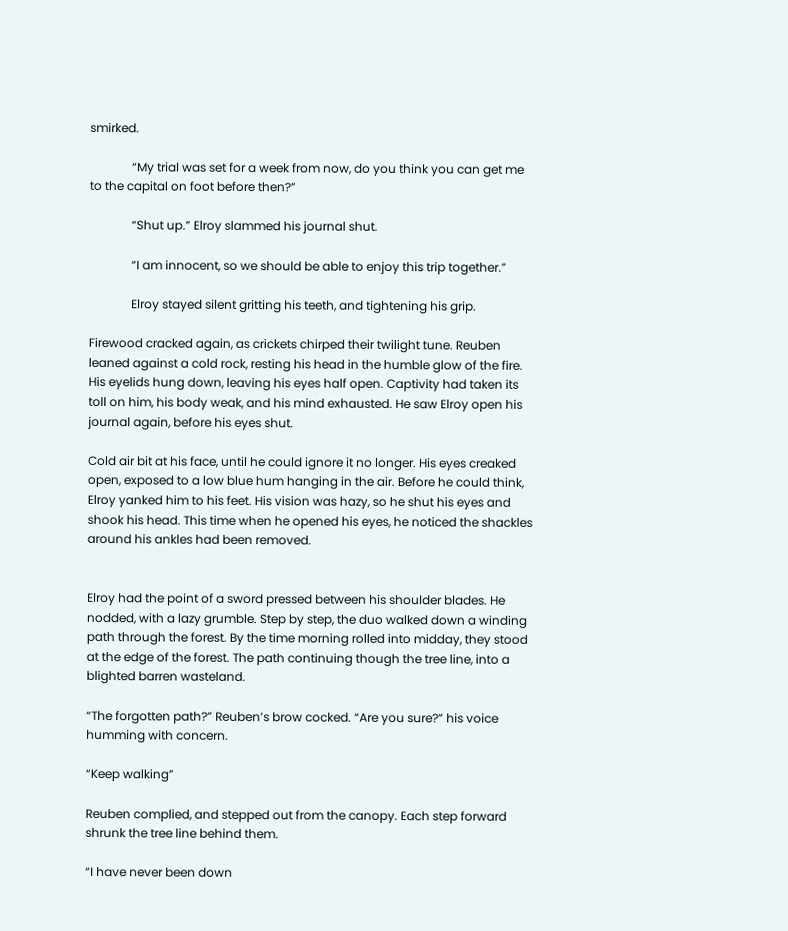smirked.

              “My trial was set for a week from now, do you think you can get me to the capital on foot before then?”

              “Shut up.” Elroy slammed his journal shut.

              “I am innocent, so we should be able to enjoy this trip together.”

              Elroy stayed silent gritting his teeth, and tightening his grip.

Firewood cracked again, as crickets chirped their twilight tune. Reuben leaned against a cold rock, resting his head in the humble glow of the fire. His eyelids hung down, leaving his eyes half open. Captivity had taken its toll on him, his body weak, and his mind exhausted. He saw Elroy open his journal again, before his eyes shut.

Cold air bit at his face, until he could ignore it no longer. His eyes creaked open, exposed to a low blue hum hanging in the air. Before he could think, Elroy yanked him to his feet. His vision was hazy, so he shut his eyes and shook his head. This time when he opened his eyes, he noticed the shackles around his ankles had been removed.


Elroy had the point of a sword pressed between his shoulder blades. He nodded, with a lazy grumble. Step by step, the duo walked down a winding path through the forest. By the time morning rolled into midday, they stood at the edge of the forest. The path continuing though the tree line, into a blighted barren wasteland.

“The forgotten path?” Reuben’s brow cocked. “Are you sure?” his voice humming with concern.

“Keep walking”

Reuben complied, and stepped out from the canopy. Each step forward shrunk the tree line behind them.

“I have never been down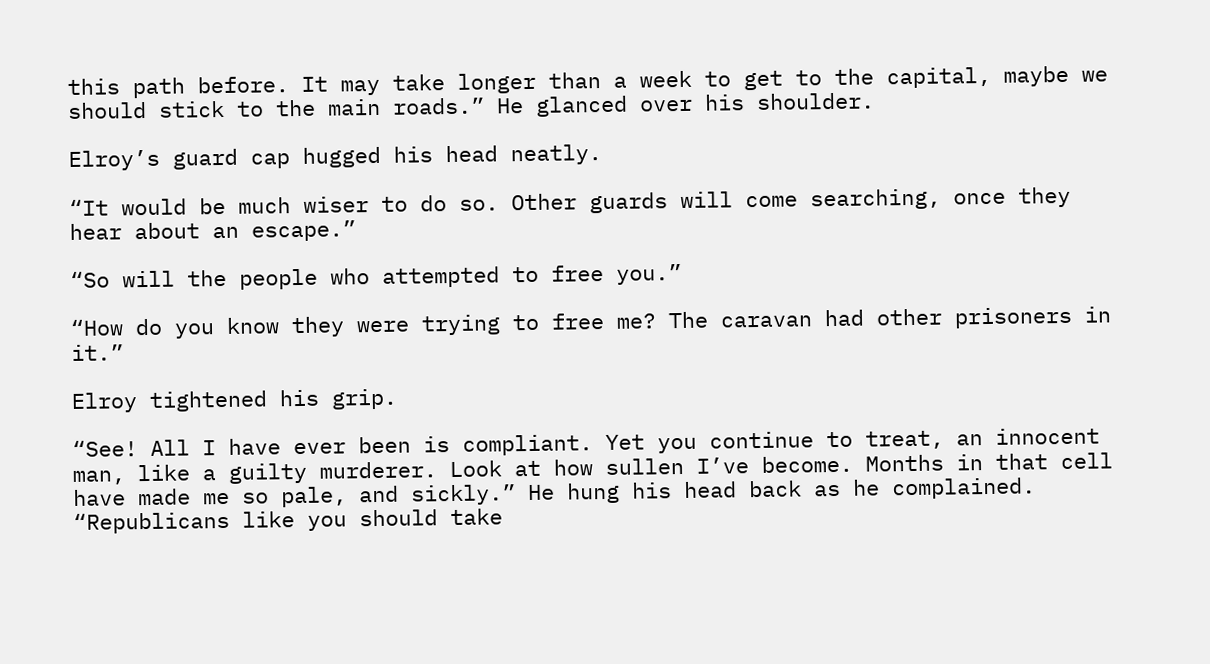this path before. It may take longer than a week to get to the capital, maybe we should stick to the main roads.” He glanced over his shoulder.

Elroy’s guard cap hugged his head neatly.

“It would be much wiser to do so. Other guards will come searching, once they hear about an escape.”

“So will the people who attempted to free you.”

“How do you know they were trying to free me? The caravan had other prisoners in it.”

Elroy tightened his grip.

“See! All I have ever been is compliant. Yet you continue to treat, an innocent man, like a guilty murderer. Look at how sullen I’ve become. Months in that cell have made me so pale, and sickly.” He hung his head back as he complained. “Republicans like you should take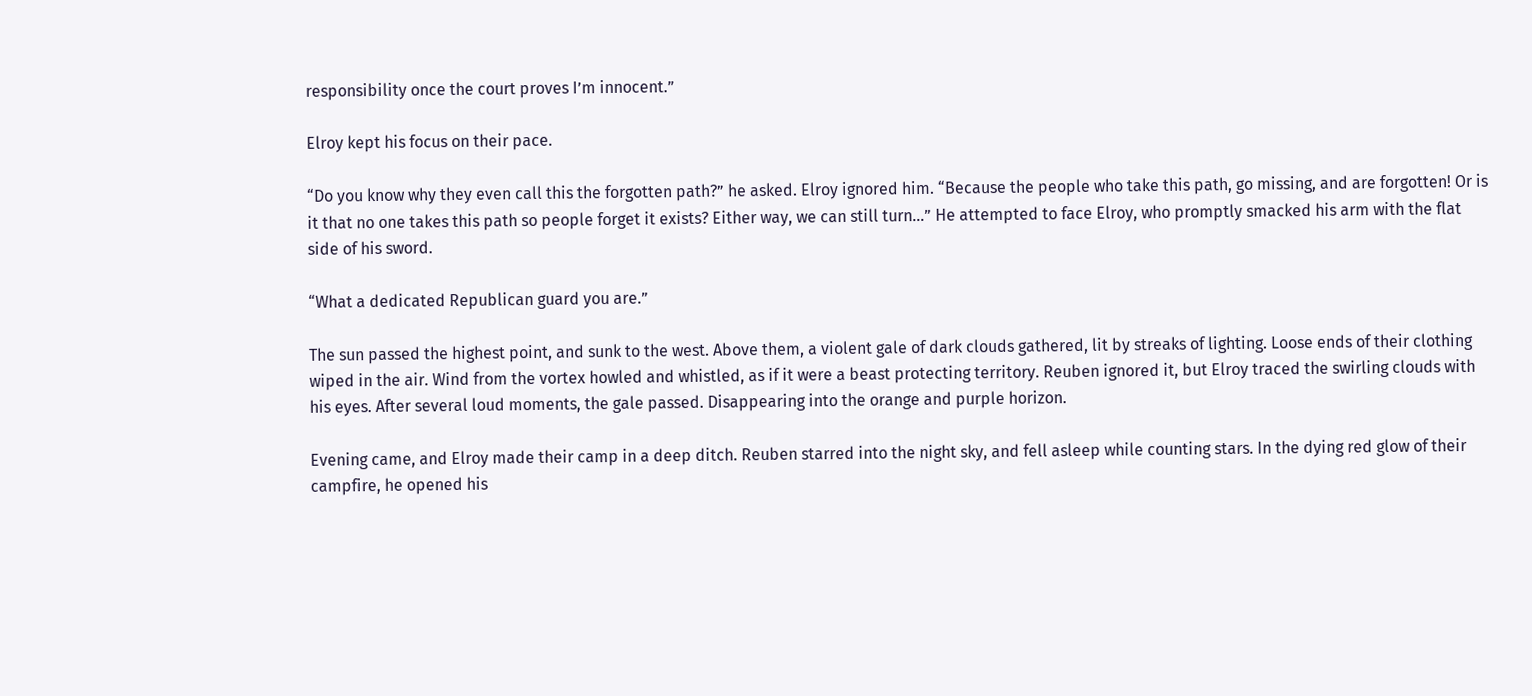responsibility once the court proves I’m innocent.”

Elroy kept his focus on their pace.

“Do you know why they even call this the forgotten path?” he asked. Elroy ignored him. “Because the people who take this path, go missing, and are forgotten! Or is it that no one takes this path so people forget it exists? Either way, we can still turn…” He attempted to face Elroy, who promptly smacked his arm with the flat side of his sword.

“What a dedicated Republican guard you are.”

The sun passed the highest point, and sunk to the west. Above them, a violent gale of dark clouds gathered, lit by streaks of lighting. Loose ends of their clothing wiped in the air. Wind from the vortex howled and whistled, as if it were a beast protecting territory. Reuben ignored it, but Elroy traced the swirling clouds with his eyes. After several loud moments, the gale passed. Disappearing into the orange and purple horizon.

Evening came, and Elroy made their camp in a deep ditch. Reuben starred into the night sky, and fell asleep while counting stars. In the dying red glow of their campfire, he opened his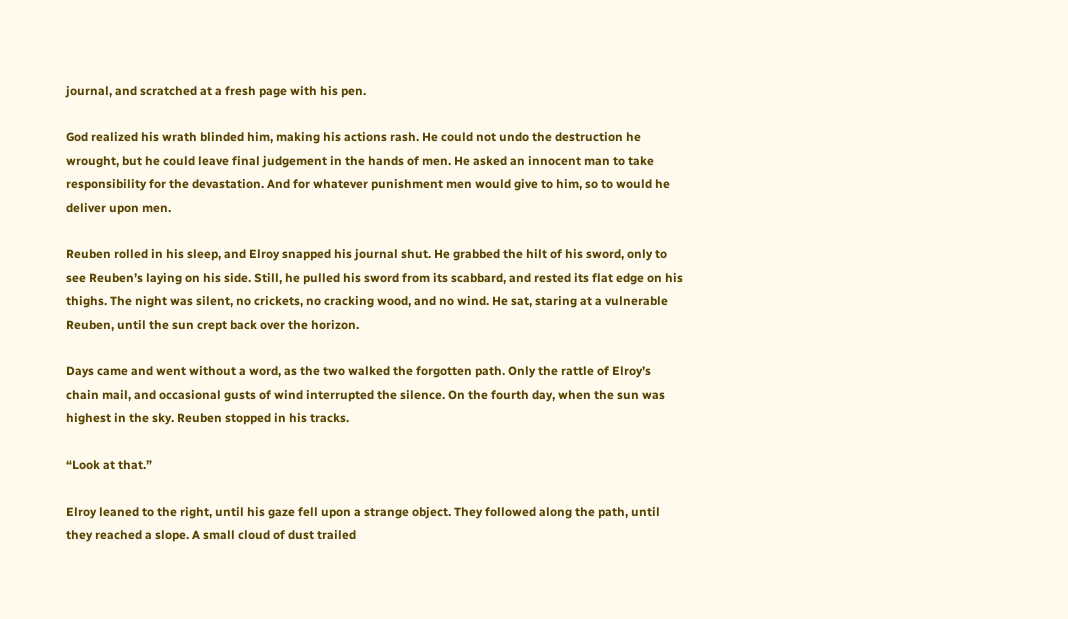journal, and scratched at a fresh page with his pen.

God realized his wrath blinded him, making his actions rash. He could not undo the destruction he wrought, but he could leave final judgement in the hands of men. He asked an innocent man to take responsibility for the devastation. And for whatever punishment men would give to him, so to would he deliver upon men.

Reuben rolled in his sleep, and Elroy snapped his journal shut. He grabbed the hilt of his sword, only to see Reuben’s laying on his side. Still, he pulled his sword from its scabbard, and rested its flat edge on his thighs. The night was silent, no crickets, no cracking wood, and no wind. He sat, staring at a vulnerable Reuben, until the sun crept back over the horizon.

Days came and went without a word, as the two walked the forgotten path. Only the rattle of Elroy’s chain mail, and occasional gusts of wind interrupted the silence. On the fourth day, when the sun was highest in the sky. Reuben stopped in his tracks.

“Look at that.”

Elroy leaned to the right, until his gaze fell upon a strange object. They followed along the path, until they reached a slope. A small cloud of dust trailed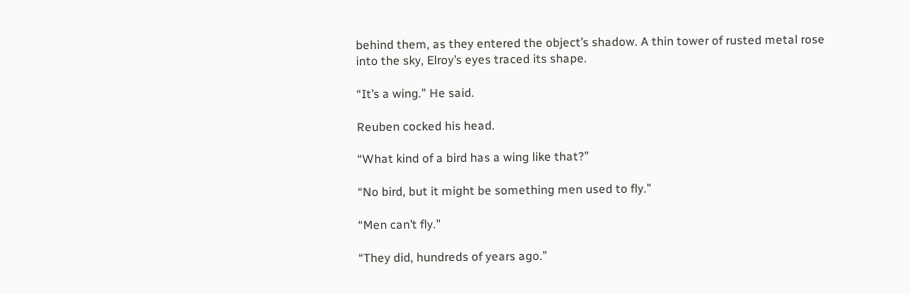behind them, as they entered the object’s shadow. A thin tower of rusted metal rose into the sky, Elroy’s eyes traced its shape.

“It’s a wing.” He said.

Reuben cocked his head.

“What kind of a bird has a wing like that?”

“No bird, but it might be something men used to fly.”

“Men can’t fly.”

“They did, hundreds of years ago.”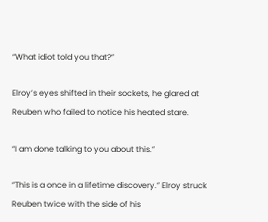“What idiot told you that?”

Elroy’s eyes shifted in their sockets, he glared at Reuben who failed to notice his heated stare.

“I am done talking to you about this.”

“This is a once in a lifetime discovery.” Elroy struck Reuben twice with the side of his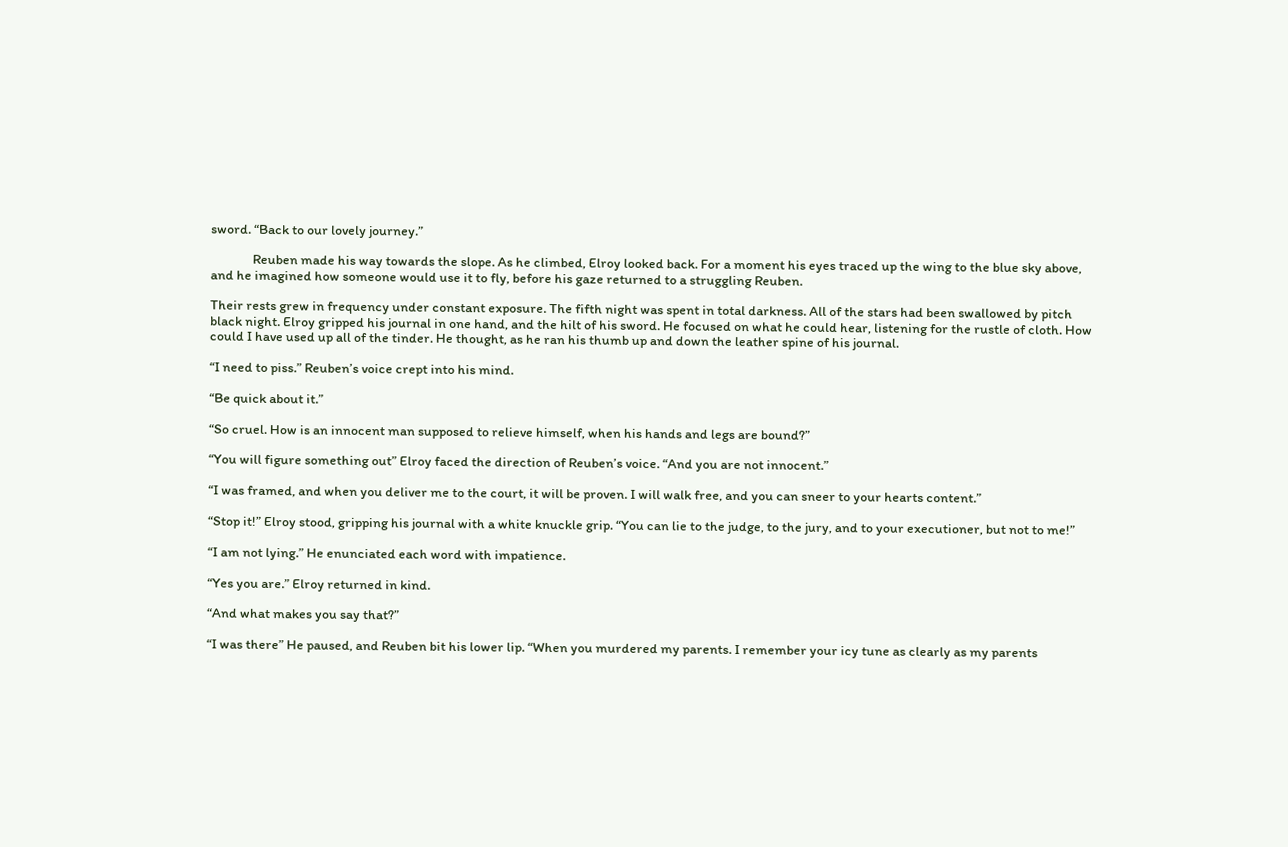sword. “Back to our lovely journey.”

              Reuben made his way towards the slope. As he climbed, Elroy looked back. For a moment his eyes traced up the wing to the blue sky above, and he imagined how someone would use it to fly, before his gaze returned to a struggling Reuben.

Their rests grew in frequency under constant exposure. The fifth night was spent in total darkness. All of the stars had been swallowed by pitch black night. Elroy gripped his journal in one hand, and the hilt of his sword. He focused on what he could hear, listening for the rustle of cloth. How could I have used up all of the tinder. He thought, as he ran his thumb up and down the leather spine of his journal.

“I need to piss.” Reuben’s voice crept into his mind.

“Be quick about it.”

“So cruel. How is an innocent man supposed to relieve himself, when his hands and legs are bound?”

“You will figure something out” Elroy faced the direction of Reuben’s voice. “And you are not innocent.”

“I was framed, and when you deliver me to the court, it will be proven. I will walk free, and you can sneer to your hearts content.”

“Stop it!” Elroy stood, gripping his journal with a white knuckle grip. “You can lie to the judge, to the jury, and to your executioner, but not to me!”

“I am not lying.” He enunciated each word with impatience.

“Yes you are.” Elroy returned in kind.

“And what makes you say that?”

“I was there” He paused, and Reuben bit his lower lip. “When you murdered my parents. I remember your icy tune as clearly as my parents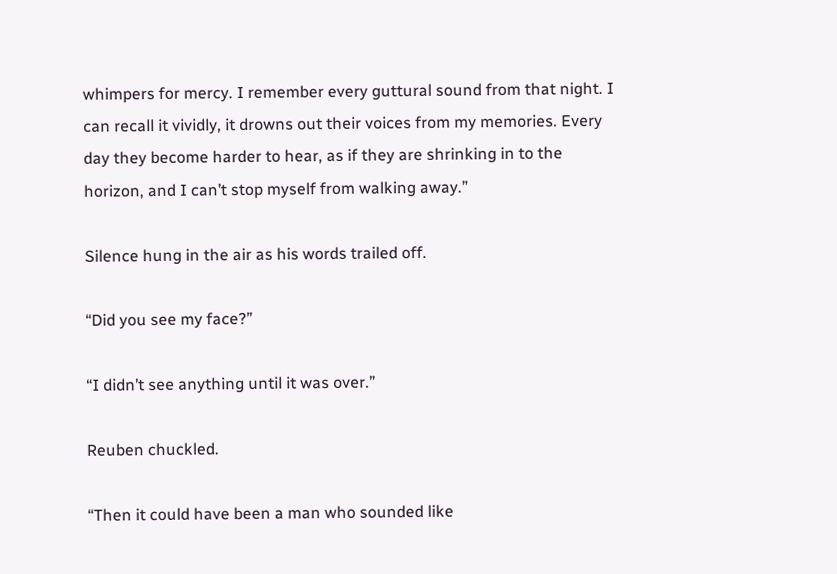whimpers for mercy. I remember every guttural sound from that night. I can recall it vividly, it drowns out their voices from my memories. Every day they become harder to hear, as if they are shrinking in to the horizon, and I can’t stop myself from walking away.”

Silence hung in the air as his words trailed off.

“Did you see my face?”

“I didn’t see anything until it was over.”

Reuben chuckled.

“Then it could have been a man who sounded like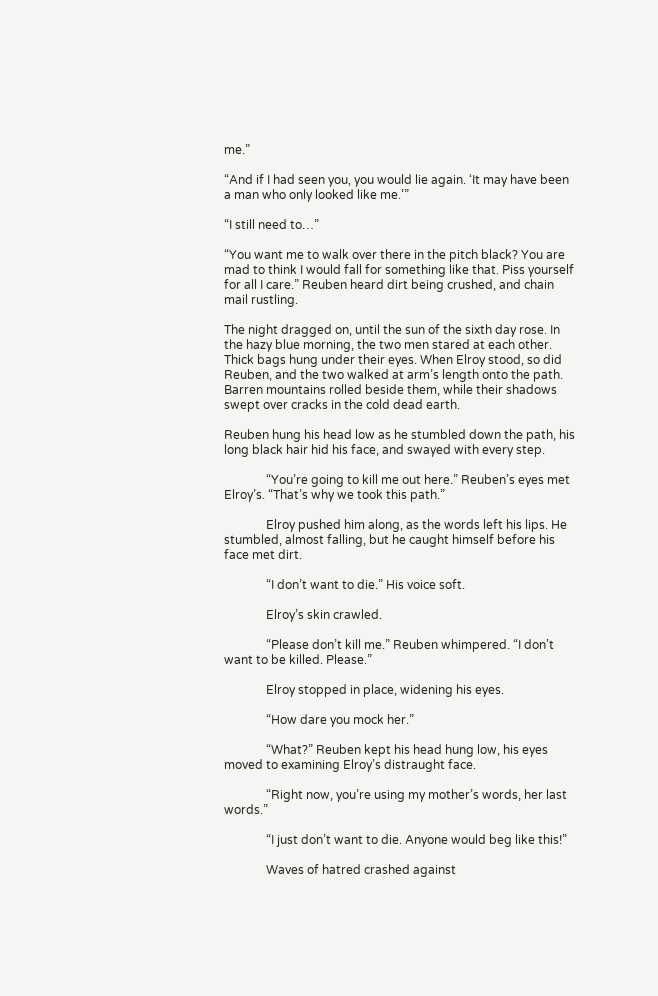me.”

“And if I had seen you, you would lie again. ‘It may have been a man who only looked like me.’”

“I still need to…”

“You want me to walk over there in the pitch black? You are mad to think I would fall for something like that. Piss yourself for all I care.” Reuben heard dirt being crushed, and chain mail rustling.

The night dragged on, until the sun of the sixth day rose. In the hazy blue morning, the two men stared at each other. Thick bags hung under their eyes. When Elroy stood, so did Reuben, and the two walked at arm’s length onto the path. Barren mountains rolled beside them, while their shadows swept over cracks in the cold dead earth.

Reuben hung his head low as he stumbled down the path, his long black hair hid his face, and swayed with every step.

              “You’re going to kill me out here.” Reuben’s eyes met Elroy’s. “That’s why we took this path.”

              Elroy pushed him along, as the words left his lips. He stumbled, almost falling, but he caught himself before his face met dirt.

              “I don’t want to die.” His voice soft.

              Elroy’s skin crawled.

              “Please don’t kill me.” Reuben whimpered. “I don’t want to be killed. Please.”

              Elroy stopped in place, widening his eyes.

              “How dare you mock her.”

              “What?” Reuben kept his head hung low, his eyes moved to examining Elroy’s distraught face.

              “Right now, you’re using my mother’s words, her last words.”

              “I just don’t want to die. Anyone would beg like this!”

              Waves of hatred crashed against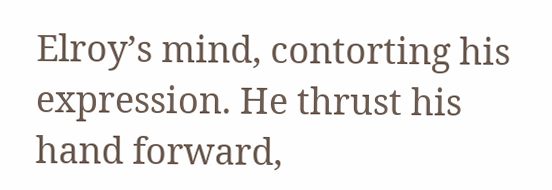Elroy’s mind, contorting his expression. He thrust his hand forward,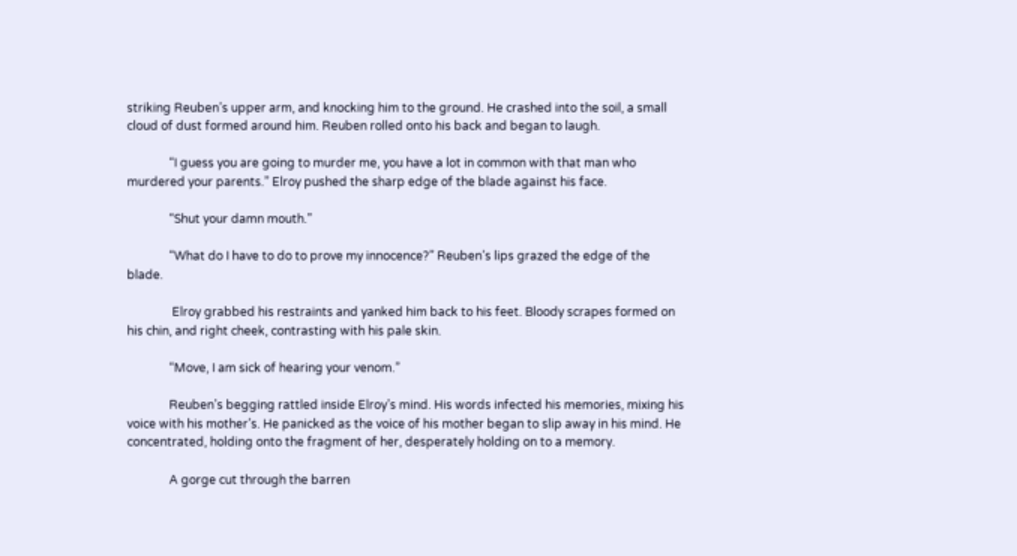striking Reuben’s upper arm, and knocking him to the ground. He crashed into the soil, a small cloud of dust formed around him. Reuben rolled onto his back and began to laugh.

              “I guess you are going to murder me, you have a lot in common with that man who murdered your parents.” Elroy pushed the sharp edge of the blade against his face.

              “Shut your damn mouth.”

              “What do I have to do to prove my innocence?” Reuben’s lips grazed the edge of the blade.

               Elroy grabbed his restraints and yanked him back to his feet. Bloody scrapes formed on his chin, and right cheek, contrasting with his pale skin.

              “Move, I am sick of hearing your venom.”

              Reuben’s begging rattled inside Elroy’s mind. His words infected his memories, mixing his voice with his mother’s. He panicked as the voice of his mother began to slip away in his mind. He concentrated, holding onto the fragment of her, desperately holding on to a memory.

              A gorge cut through the barren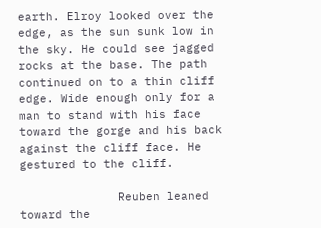earth. Elroy looked over the edge, as the sun sunk low in the sky. He could see jagged rocks at the base. The path continued on to a thin cliff edge. Wide enough only for a man to stand with his face toward the gorge and his back against the cliff face. He gestured to the cliff.

              Reuben leaned toward the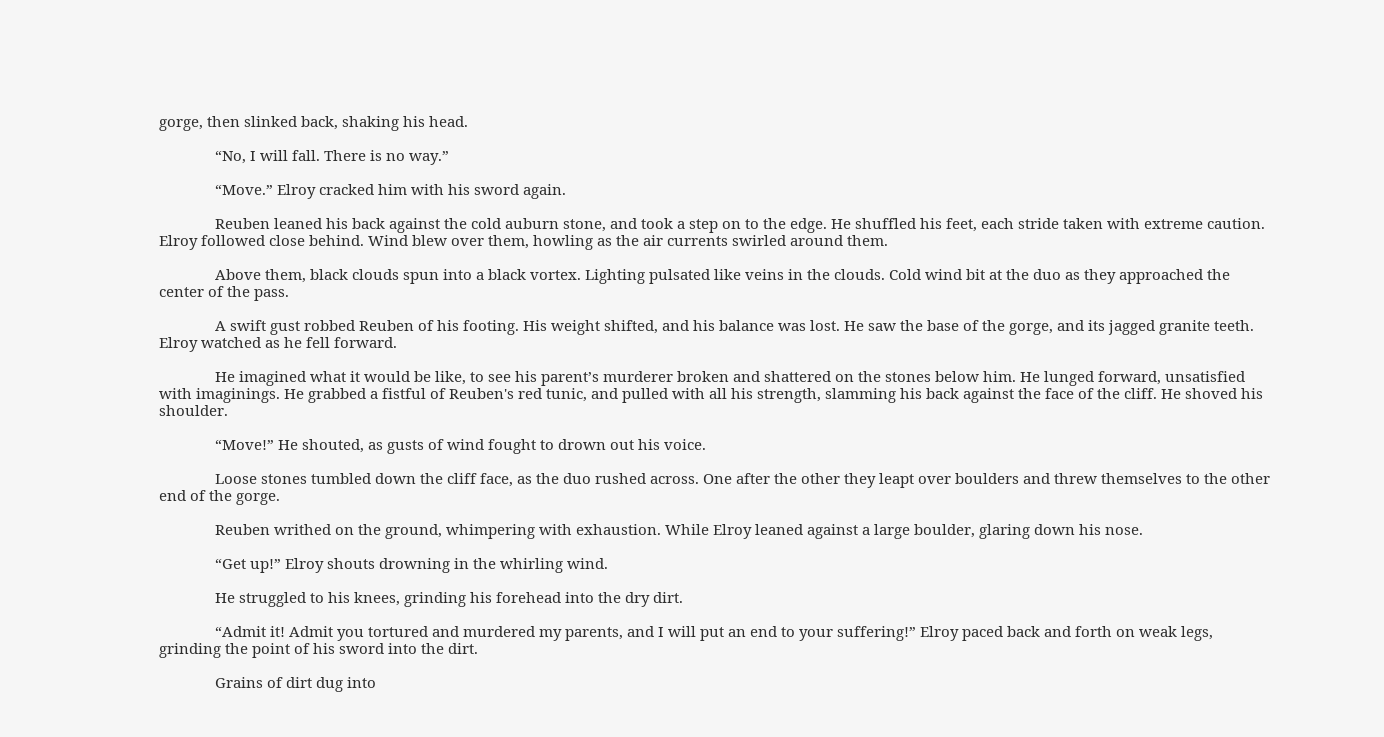gorge, then slinked back, shaking his head.

              “No, I will fall. There is no way.”

              “Move.” Elroy cracked him with his sword again.

              Reuben leaned his back against the cold auburn stone, and took a step on to the edge. He shuffled his feet, each stride taken with extreme caution. Elroy followed close behind. Wind blew over them, howling as the air currents swirled around them.

              Above them, black clouds spun into a black vortex. Lighting pulsated like veins in the clouds. Cold wind bit at the duo as they approached the center of the pass.

              A swift gust robbed Reuben of his footing. His weight shifted, and his balance was lost. He saw the base of the gorge, and its jagged granite teeth. Elroy watched as he fell forward.

              He imagined what it would be like, to see his parent’s murderer broken and shattered on the stones below him. He lunged forward, unsatisfied with imaginings. He grabbed a fistful of Reuben's red tunic, and pulled with all his strength, slamming his back against the face of the cliff. He shoved his shoulder.

              “Move!” He shouted, as gusts of wind fought to drown out his voice.

              Loose stones tumbled down the cliff face, as the duo rushed across. One after the other they leapt over boulders and threw themselves to the other end of the gorge.

              Reuben writhed on the ground, whimpering with exhaustion. While Elroy leaned against a large boulder, glaring down his nose.

              “Get up!” Elroy shouts drowning in the whirling wind.

              He struggled to his knees, grinding his forehead into the dry dirt.

              “Admit it! Admit you tortured and murdered my parents, and I will put an end to your suffering!” Elroy paced back and forth on weak legs, grinding the point of his sword into the dirt.

              Grains of dirt dug into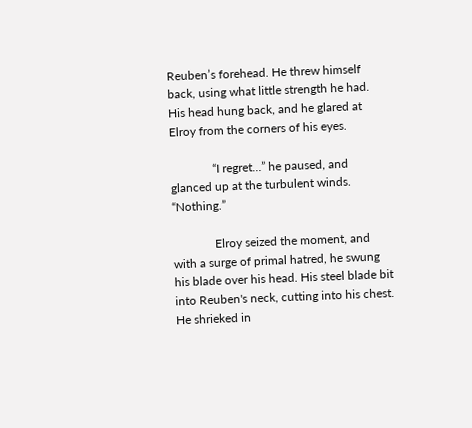Reuben’s forehead. He threw himself back, using what little strength he had. His head hung back, and he glared at Elroy from the corners of his eyes.

              “I regret…” he paused, and glanced up at the turbulent winds. “Nothing.”

              Elroy seized the moment, and with a surge of primal hatred, he swung his blade over his head. His steel blade bit into Reuben's neck, cutting into his chest. He shrieked in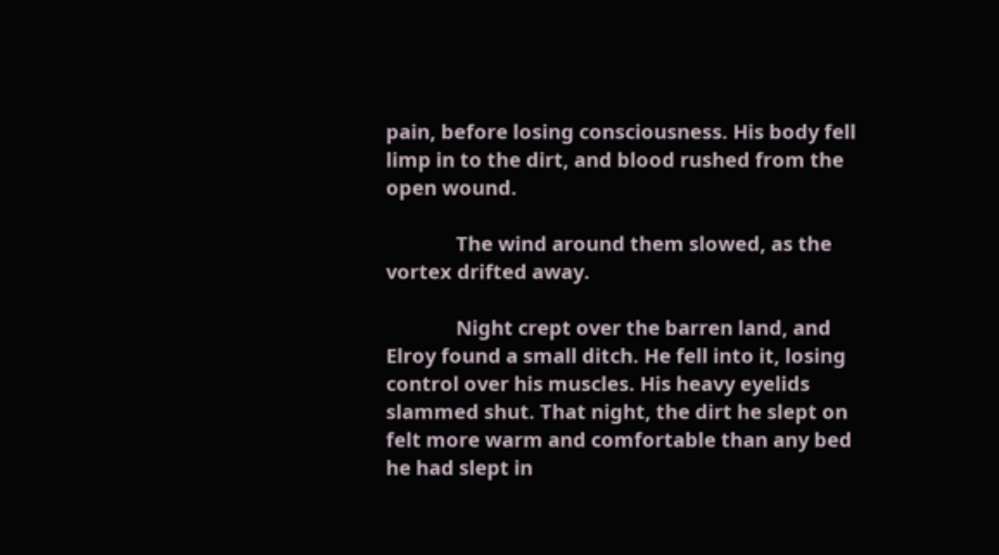pain, before losing consciousness. His body fell limp in to the dirt, and blood rushed from the open wound.

              The wind around them slowed, as the vortex drifted away.

              Night crept over the barren land, and Elroy found a small ditch. He fell into it, losing control over his muscles. His heavy eyelids slammed shut. That night, the dirt he slept on felt more warm and comfortable than any bed he had slept in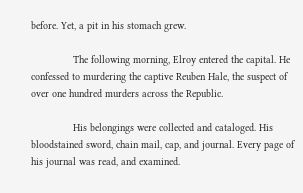before. Yet, a pit in his stomach grew.

              The following morning, Elroy entered the capital. He confessed to murdering the captive Reuben Hale, the suspect of over one hundred murders across the Republic.

              His belongings were collected and cataloged. His bloodstained sword, chain mail, cap, and journal. Every page of his journal was read, and examined.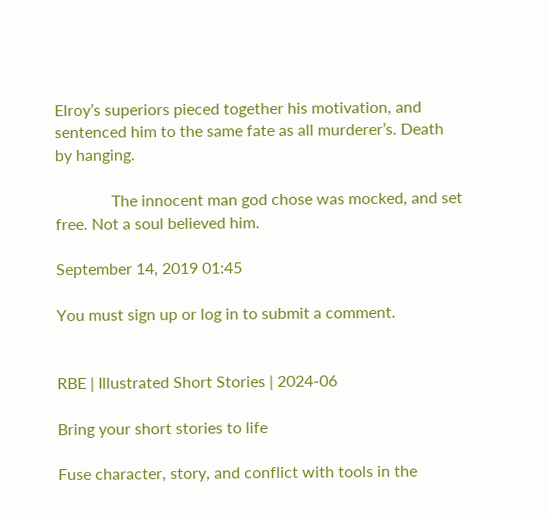Elroy’s superiors pieced together his motivation, and sentenced him to the same fate as all murderer’s. Death by hanging.

              The innocent man god chose was mocked, and set free. Not a soul believed him.

September 14, 2019 01:45

You must sign up or log in to submit a comment.


RBE | Illustrated Short Stories | 2024-06

Bring your short stories to life

Fuse character, story, and conflict with tools in the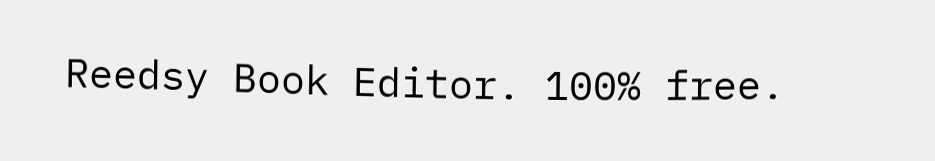Reedsy Book Editor. 100% free.